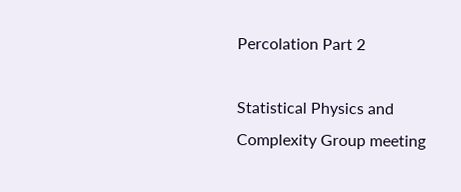Percolation Part 2

Statistical Physics and Complexity Group meeting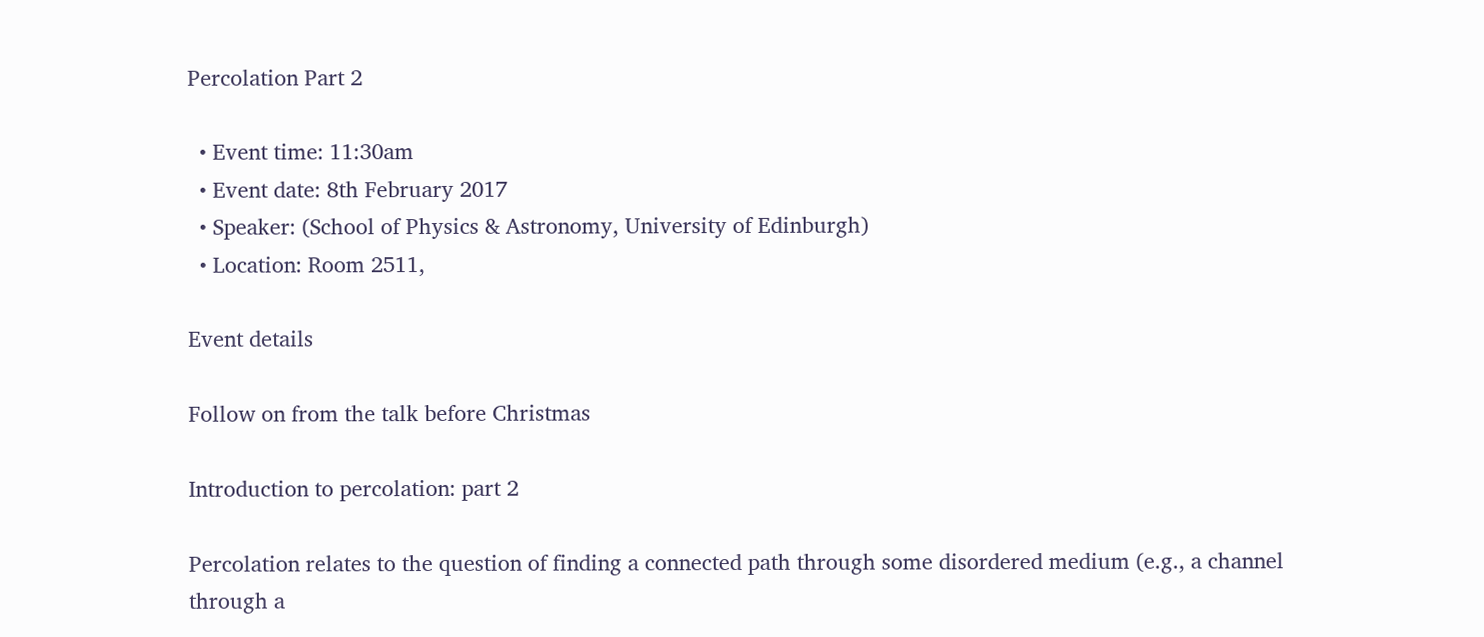Percolation Part 2

  • Event time: 11:30am
  • Event date: 8th February 2017
  • Speaker: (School of Physics & Astronomy, University of Edinburgh)
  • Location: Room 2511,

Event details

Follow on from the talk before Christmas

Introduction to percolation: part 2

Percolation relates to the question of finding a connected path through some disordered medium (e.g., a channel through a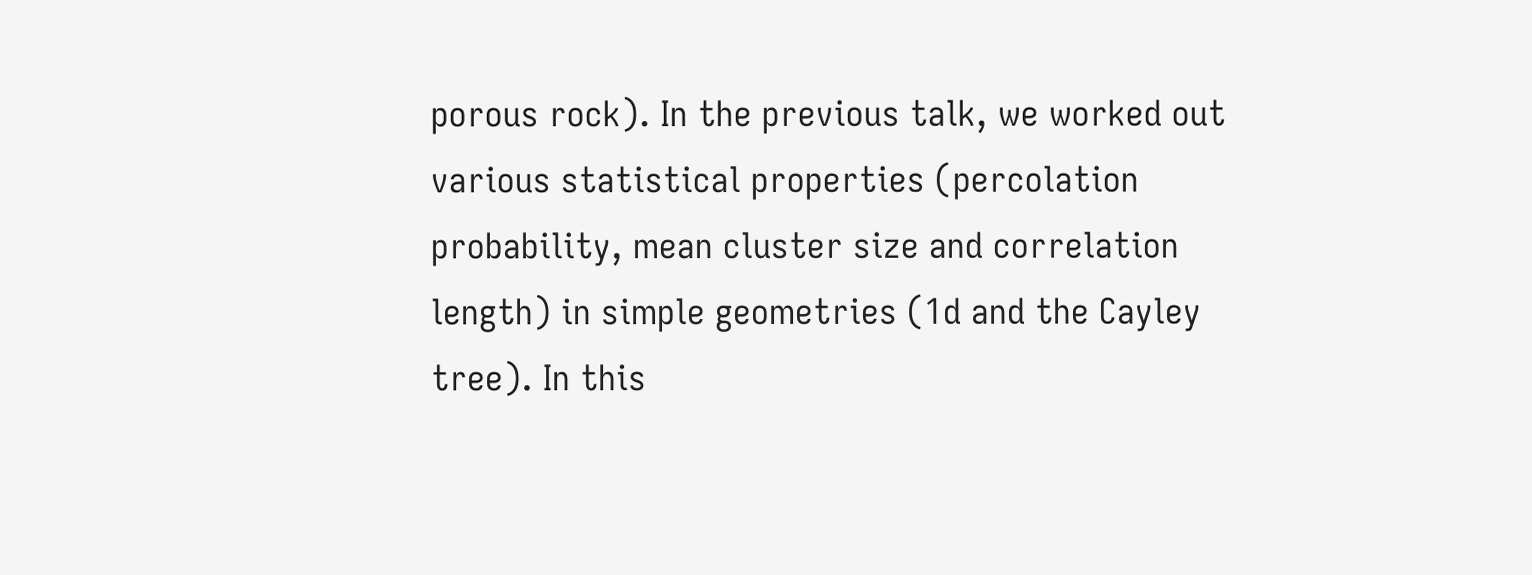porous rock). In the previous talk, we worked out various statistical properties (percolation probability, mean cluster size and correlation length) in simple geometries (1d and the Cayley tree). In this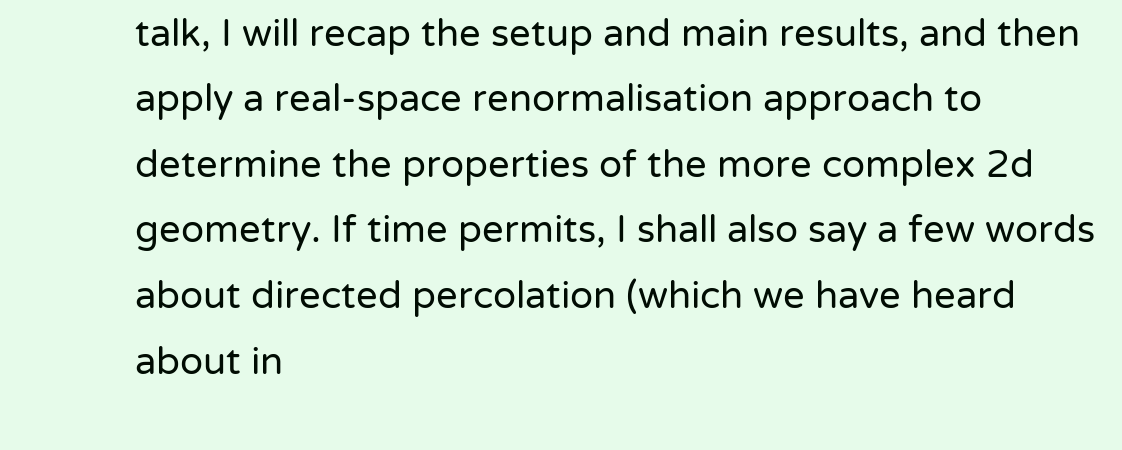talk, I will recap the setup and main results, and then apply a real-space renormalisation approach to determine the properties of the more complex 2d geometry. If time permits, I shall also say a few words about directed percolation (which we have heard about in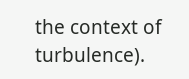the context of turbulence).